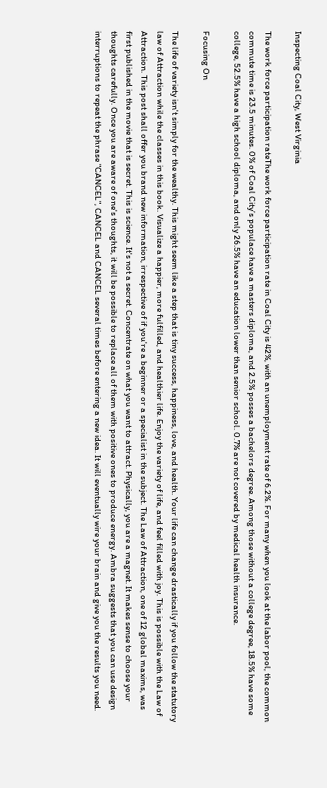Inspecting Coal City, West Virginia

The work force participation rateThe work force participation rate in Coal City is 42%, with an unemployment rate of 6.2%. For many when you look at the labor pool, the common commute time is 23.5 minutes. 0% of Coal City’s populace have a masters diploma, and 2.5% posses a bachelors degree. Among those without a college degree, 18.5% have some college, 52.5% have a high school diploma, and only 26.5% have an education lower than senior school. 0.7% are not covered by medical health insurance.

Focusing On

The life of variety isn't simply for the wealthy. This might seem like a step that is tiny success, happiness, love, and health. Your life can change drastically if you follow the statutory law of Attraction while the classes in this book. Visualize a happier, more fulfilled, and healthier life. Enjoy the variety of life, and feel filled with joy. This is possible with the Law of Attraction. This post shall offer you brand new information, irrespective of if you're a beginner or a specialist in the subject. The Law of Attraction, one of 12 global maxims, was first published in the movie that is secret. This is science. It's not a secret. Concentrate on what you want to attract. Physically, you are a magnet. It makes sense to choose your thoughts carefully. Once you are aware of one's thoughts, it will be possible to replace all of them with positive ones to produce energy. Ambra suggests that you can use design interruptions to repeat the phrase "CANCEL", CANCEL and CANCEL several times before entering a new idea. It will eventually wire your brain and give you the results you need.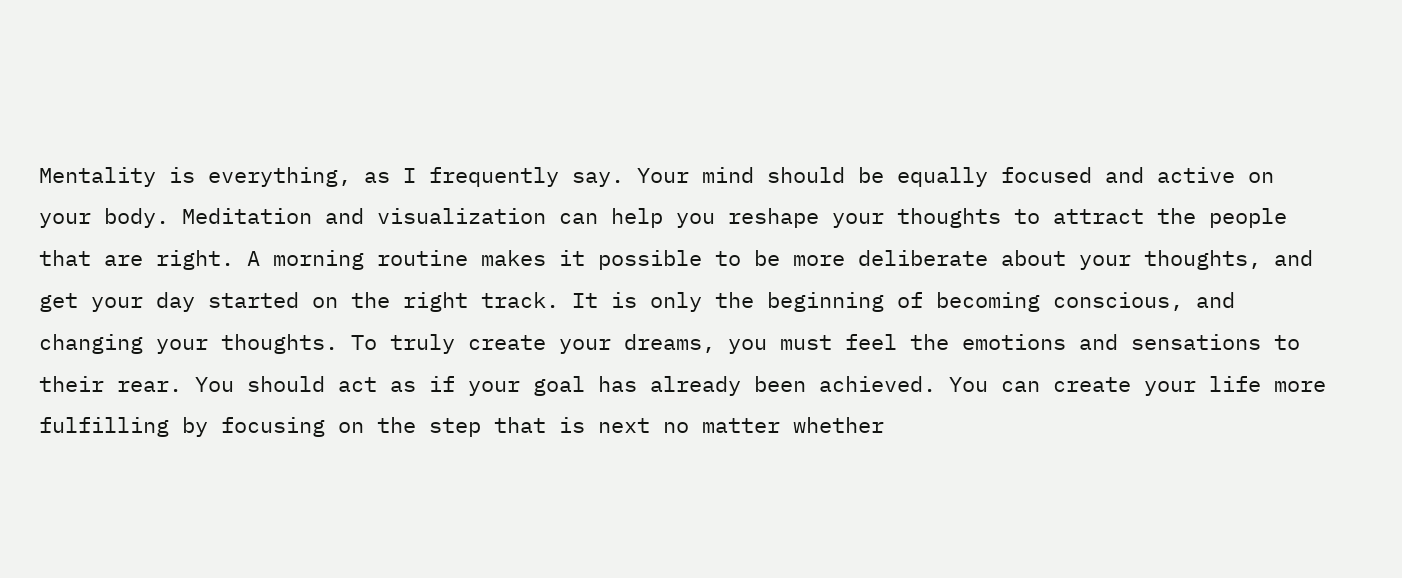Mentality is everything, as I frequently say. Your mind should be equally focused and active on your body. Meditation and visualization can help you reshape your thoughts to attract the people that are right. A morning routine makes it possible to be more deliberate about your thoughts, and get your day started on the right track. It is only the beginning of becoming conscious, and changing your thoughts. To truly create your dreams, you must feel the emotions and sensations to their rear. You should act as if your goal has already been achieved. You can create your life more fulfilling by focusing on the step that is next no matter whether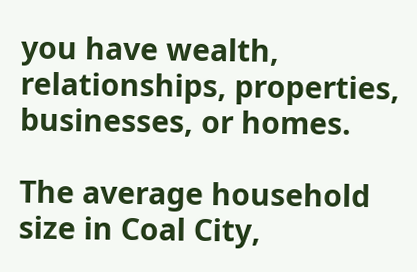you have wealth, relationships, properties, businesses, or homes.

The average household size in Coal City,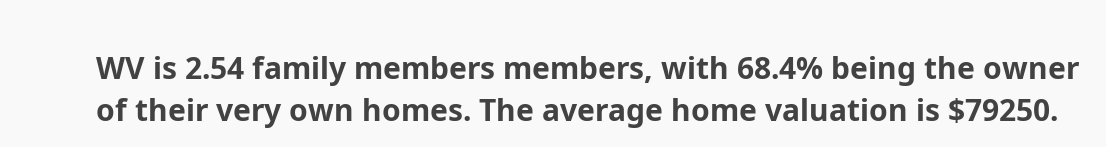WV is 2.54 family members members, with 68.4% being the owner of their very own homes. The average home valuation is $79250.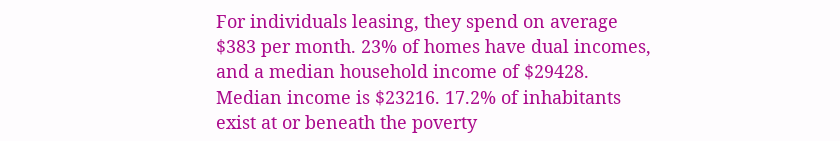For individuals leasing, they spend on average $383 per month. 23% of homes have dual incomes, and a median household income of $29428. Median income is $23216. 17.2% of inhabitants exist at or beneath the poverty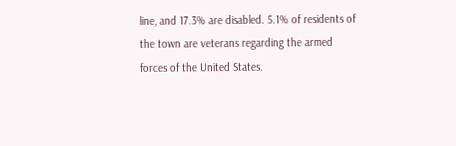line, and 17.3% are disabled. 5.1% of residents of the town are veterans regarding the armed forces of the United States.